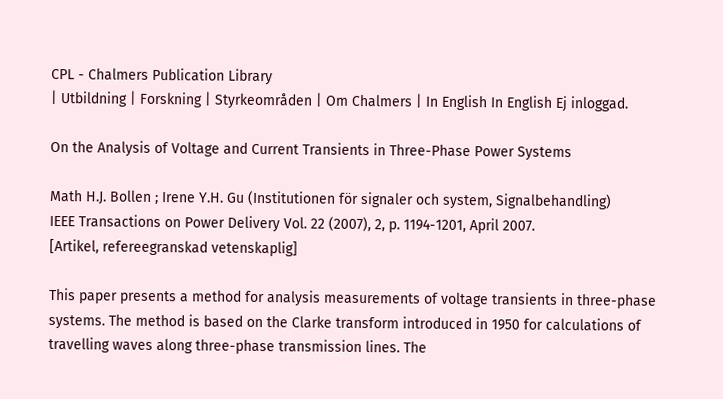CPL - Chalmers Publication Library
| Utbildning | Forskning | Styrkeområden | Om Chalmers | In English In English Ej inloggad.

On the Analysis of Voltage and Current Transients in Three-Phase Power Systems

Math H.J. Bollen ; Irene Y.H. Gu (Institutionen för signaler och system, Signalbehandling)
IEEE Transactions on Power Delivery Vol. 22 (2007), 2, p. 1194-1201, April 2007.
[Artikel, refereegranskad vetenskaplig]

This paper presents a method for analysis measurements of voltage transients in three-phase systems. The method is based on the Clarke transform introduced in 1950 for calculations of travelling waves along three-phase transmission lines. The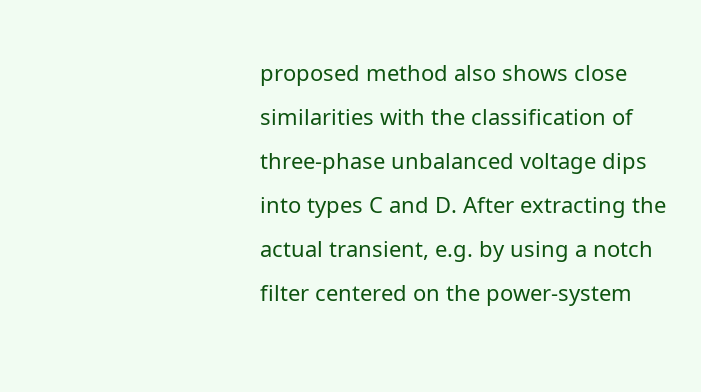proposed method also shows close similarities with the classification of three-phase unbalanced voltage dips into types C and D. After extracting the actual transient, e.g. by using a notch filter centered on the power-system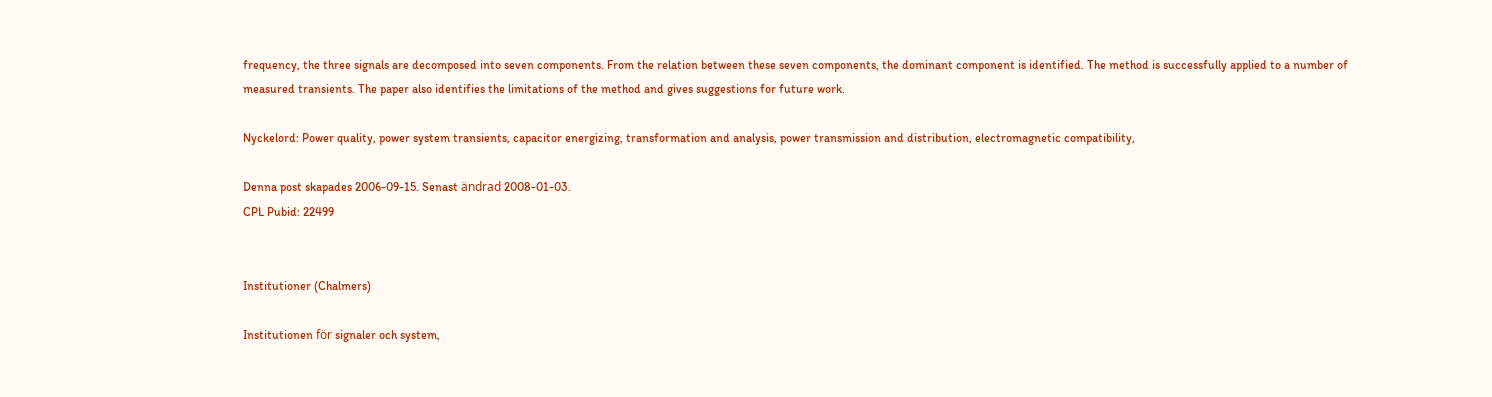frequency, the three signals are decomposed into seven components. From the relation between these seven components, the dominant component is identified. The method is successfully applied to a number of measured transients. The paper also identifies the limitations of the method and gives suggestions for future work.

Nyckelord: Power quality, power system transients, capacitor energizing, transformation and analysis, power transmission and distribution, electromagnetic compatibility,

Denna post skapades 2006-09-15. Senast ändrad 2008-01-03.
CPL Pubid: 22499


Institutioner (Chalmers)

Institutionen för signaler och system,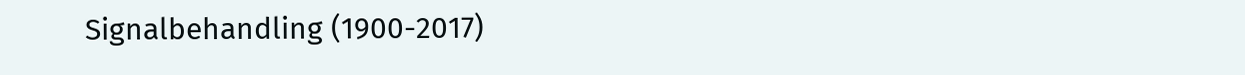Signalbehandling (1900-2017)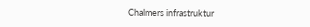Chalmers infrastruktur